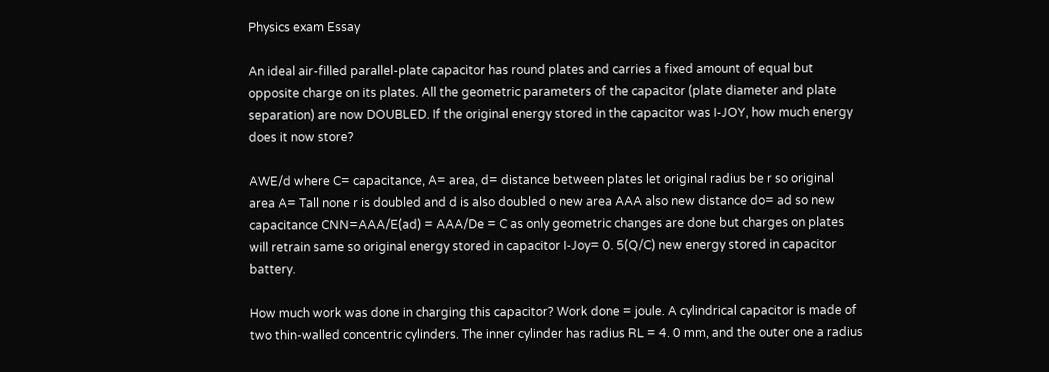Physics exam Essay

An ideal air-filled parallel-plate capacitor has round plates and carries a fixed amount of equal but opposite charge on its plates. All the geometric parameters of the capacitor (plate diameter and plate separation) are now DOUBLED. If the original energy stored in the capacitor was I-JOY, how much energy does it now store?

AWE/d where C= capacitance, A= area, d= distance between plates let original radius be r so original area A= Tall none r is doubled and d is also doubled o new area AAA also new distance do= ad so new capacitance CNN=AAA/E(ad) = AAA/De = C as only geometric changes are done but charges on plates will retrain same so original energy stored in capacitor I-Joy= 0. 5(Q/C) new energy stored in capacitor battery.

How much work was done in charging this capacitor? Work done = joule. A cylindrical capacitor is made of two thin-walled concentric cylinders. The inner cylinder has radius RL = 4. 0 mm, and the outer one a radius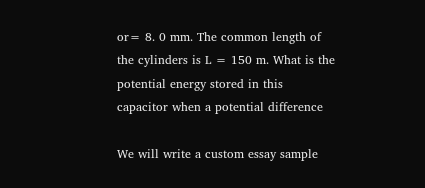or= 8. 0 mm. The common length of the cylinders is L = 150 m. What is the potential energy stored in this capacitor when a potential difference

We will write a custom essay sample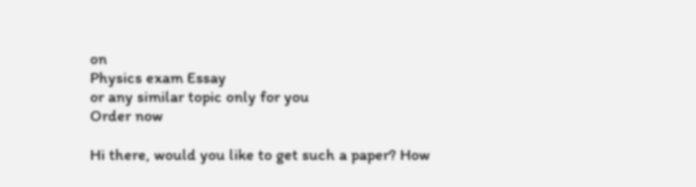on
Physics exam Essay
or any similar topic only for you
Order now

Hi there, would you like to get such a paper? How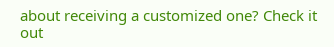about receiving a customized one? Check it out